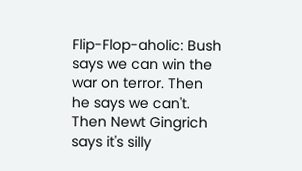Flip-Flop-aholic: Bush says we can win the war on terror. Then he says we can't. Then Newt Gingrich says it's silly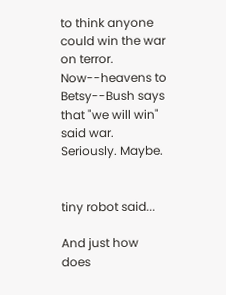to think anyone could win the war on terror. Now--heavens to Betsy--Bush says that "we will win" said war. Seriously. Maybe.


tiny robot said...

And just how does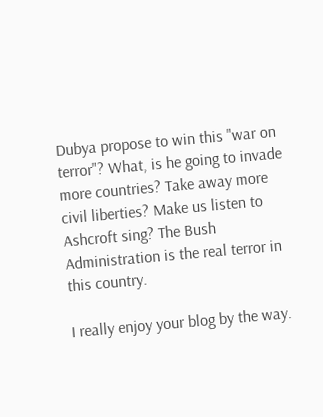Dubya propose to win this "war on terror"? What, is he going to invade more countries? Take away more civil liberties? Make us listen to Ashcroft sing? The Bush Administration is the real terror in this country.

I really enjoy your blog by the way.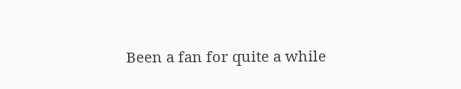Been a fan for quite a while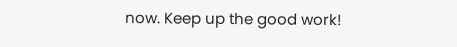now. Keep up the good work!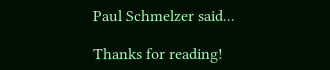Paul Schmelzer said...

Thanks for reading!